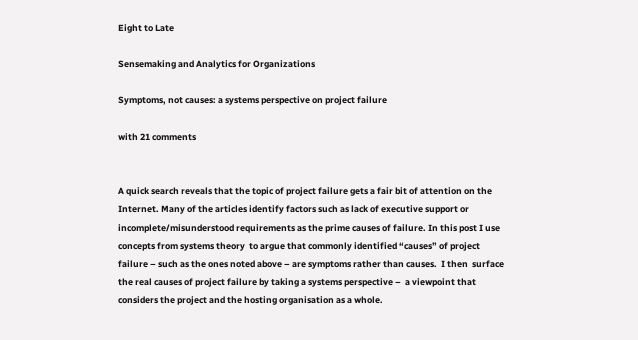Eight to Late

Sensemaking and Analytics for Organizations

Symptoms, not causes: a systems perspective on project failure

with 21 comments


A quick search reveals that the topic of project failure gets a fair bit of attention on the Internet. Many of the articles identify factors such as lack of executive support or incomplete/misunderstood requirements as the prime causes of failure. In this post I use concepts from systems theory  to argue that commonly identified “causes” of project failure – such as the ones noted above – are symptoms rather than causes.  I then  surface the real causes of project failure by taking a systems perspective –  a viewpoint that considers the project and the hosting organisation as a whole.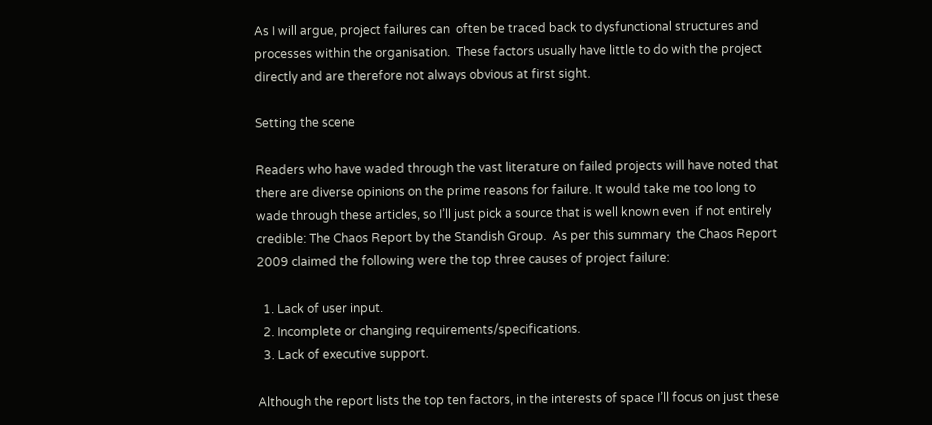As I will argue, project failures can  often be traced back to dysfunctional structures and processes within the organisation.  These factors usually have little to do with the project directly and are therefore not always obvious at first sight.

Setting the scene

Readers who have waded through the vast literature on failed projects will have noted that there are diverse opinions on the prime reasons for failure. It would take me too long to wade through these articles, so I’ll just pick a source that is well known even  if not entirely credible: The Chaos Report by the Standish Group.  As per this summary  the Chaos Report 2009 claimed the following were the top three causes of project failure:

  1. Lack of user input.
  2. Incomplete or changing requirements/specifications.
  3. Lack of executive support.

Although the report lists the top ten factors, in the interests of space I’ll focus on just these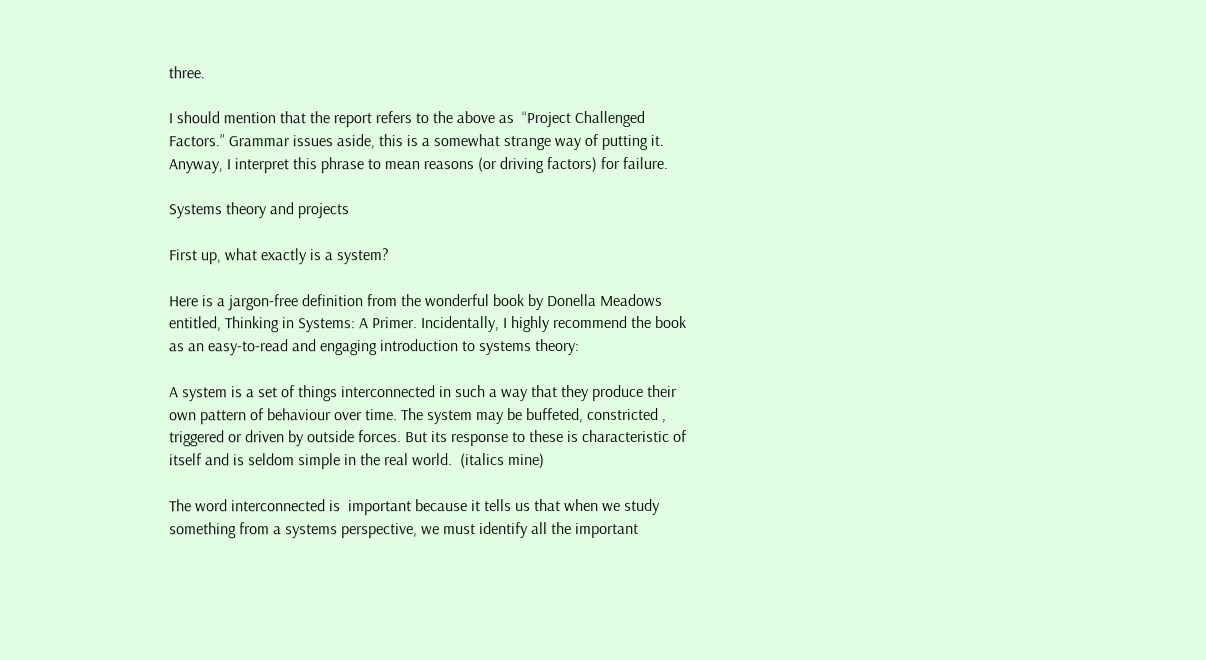three.

I should mention that the report refers to the above as  “Project Challenged Factors.” Grammar issues aside, this is a somewhat strange way of putting it. Anyway, I interpret this phrase to mean reasons (or driving factors) for failure.

Systems theory and projects

First up, what exactly is a system?

Here is a jargon-free definition from the wonderful book by Donella Meadows entitled, Thinking in Systems: A Primer. Incidentally, I highly recommend the book as an easy-to-read and engaging introduction to systems theory:

A system is a set of things interconnected in such a way that they produce their own pattern of behaviour over time. The system may be buffeted, constricted , triggered or driven by outside forces. But its response to these is characteristic of itself and is seldom simple in the real world.  (italics mine)

The word interconnected is  important because it tells us that when we study something from a systems perspective, we must identify all the important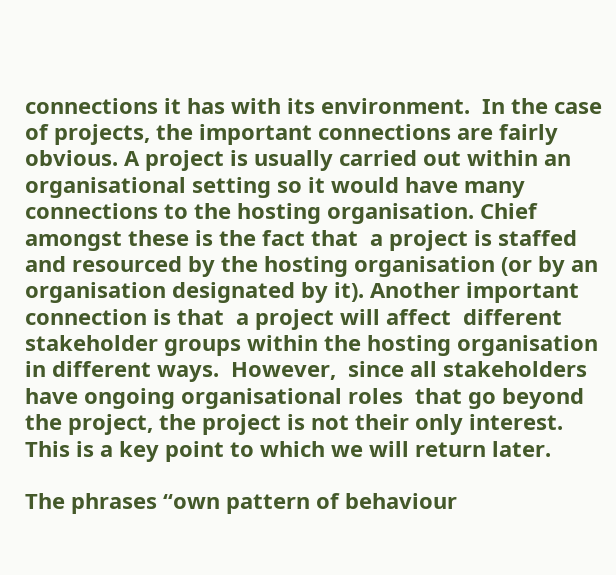connections it has with its environment.  In the case of projects, the important connections are fairly obvious. A project is usually carried out within an organisational setting so it would have many connections to the hosting organisation. Chief amongst these is the fact that  a project is staffed and resourced by the hosting organisation (or by an organisation designated by it). Another important connection is that  a project will affect  different stakeholder groups within the hosting organisation in different ways.  However,  since all stakeholders have ongoing organisational roles  that go beyond the project, the project is not their only interest. This is a key point to which we will return later.

The phrases “own pattern of behaviour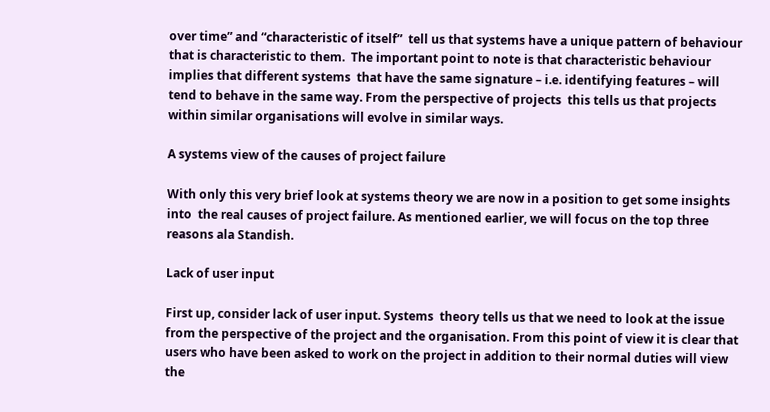over time” and “characteristic of itself”  tell us that systems have a unique pattern of behaviour that is characteristic to them.  The important point to note is that characteristic behaviour implies that different systems  that have the same signature – i.e. identifying features – will tend to behave in the same way. From the perspective of projects  this tells us that projects within similar organisations will evolve in similar ways.

A systems view of the causes of project failure

With only this very brief look at systems theory we are now in a position to get some insights into  the real causes of project failure. As mentioned earlier, we will focus on the top three reasons ala Standish.

Lack of user input

First up, consider lack of user input. Systems  theory tells us that we need to look at the issue from the perspective of the project and the organisation. From this point of view it is clear that users who have been asked to work on the project in addition to their normal duties will view the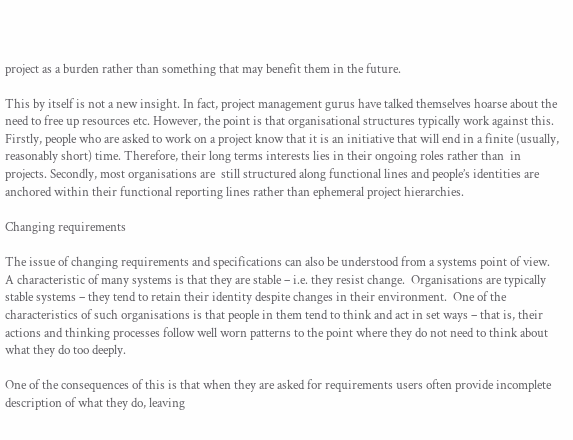project as a burden rather than something that may benefit them in the future.

This by itself is not a new insight. In fact, project management gurus have talked themselves hoarse about the need to free up resources etc. However, the point is that organisational structures typically work against this.  Firstly, people who are asked to work on a project know that it is an initiative that will end in a finite (usually, reasonably short) time. Therefore, their long terms interests lies in their ongoing roles rather than  in projects. Secondly, most organisations are  still structured along functional lines and people’s identities are anchored within their functional reporting lines rather than ephemeral project hierarchies.

Changing requirements

The issue of changing requirements and specifications can also be understood from a systems point of view.  A characteristic of many systems is that they are stable – i.e. they resist change.  Organisations are typically stable systems – they tend to retain their identity despite changes in their environment.  One of the characteristics of such organisations is that people in them tend to think and act in set ways – that is, their actions and thinking processes follow well worn patterns to the point where they do not need to think about what they do too deeply.

One of the consequences of this is that when they are asked for requirements users often provide incomplete description of what they do, leaving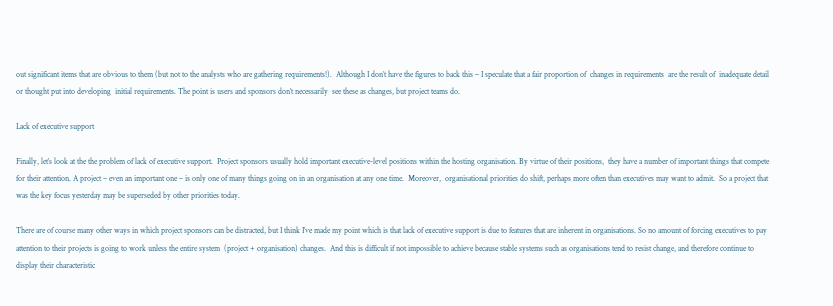out significant items that are obvious to them (but not to the analysts who are gathering requirements!).  Although I don’t have the figures to back this – I speculate that a fair proportion of  changes in requirements  are the result of  inadequate detail or thought put into developing  initial requirements. The point is users and sponsors don’t necessarily  see these as changes, but project teams do.

Lack of executive support

Finally, let’s look at the the problem of lack of executive support.  Project sponsors usually hold important executive-level positions within the hosting organisation. By virtue of their positions,  they have a number of important things that compete for their attention. A project – even an important one – is only one of many things going on in an organisation at any one time.  Moreover,  organisational priorities do shift, perhaps more often than executives may want to admit.  So a project that was the key focus yesterday may be superseded by other priorities today.

There are of course many other ways in which project sponsors can be distracted, but I think I’ve made my point which is that lack of executive support is due to features that are inherent in organisations. So no amount of forcing executives to pay attention to their projects is going to work unless the entire system  (project + organisation) changes.  And this is difficult if not impossible to achieve because stable systems such as organisations tend to resist change, and therefore continue to display their characteristic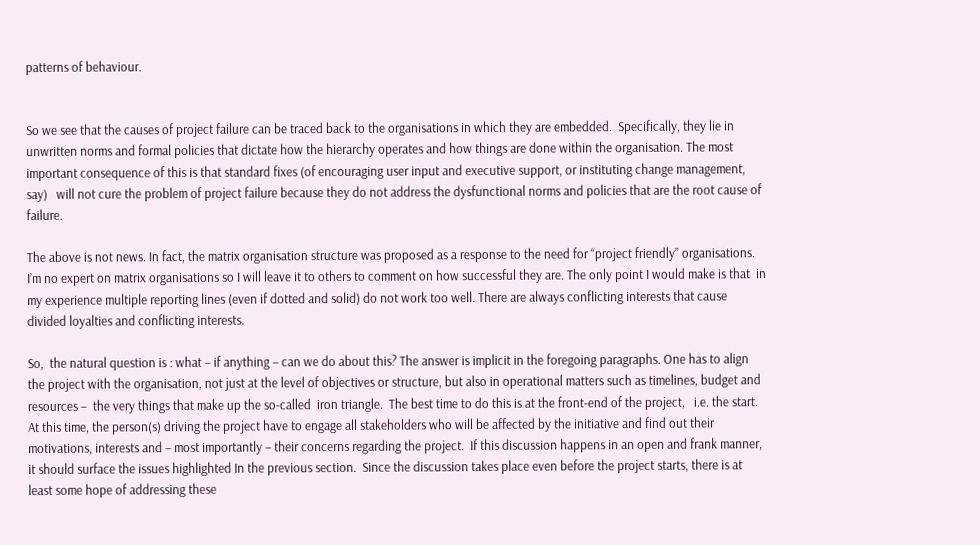patterns of behaviour.


So we see that the causes of project failure can be traced back to the organisations in which they are embedded.  Specifically, they lie in unwritten norms and formal policies that dictate how the hierarchy operates and how things are done within the organisation. The most important consequence of this is that standard fixes (of encouraging user input and executive support, or instituting change management, say)   will not cure the problem of project failure because they do not address the dysfunctional norms and policies that are the root cause of failure.

The above is not news. In fact, the matrix organisation structure was proposed as a response to the need for “project friendly” organisations. I’m no expert on matrix organisations so I will leave it to others to comment on how successful they are. The only point I would make is that  in my experience multiple reporting lines (even if dotted and solid) do not work too well. There are always conflicting interests that cause divided loyalties and conflicting interests.

So,  the natural question is : what – if anything – can we do about this? The answer is implicit in the foregoing paragraphs. One has to align the project with the organisation, not just at the level of objectives or structure, but also in operational matters such as timelines, budget and resources –  the very things that make up the so-called  iron triangle.  The best time to do this is at the front-end of the project,   i.e. the start. At this time, the person(s) driving the project have to engage all stakeholders who will be affected by the initiative and find out their motivations, interests and – most importantly – their concerns regarding the project.  If this discussion happens in an open and frank manner,  it should surface the issues highlighted In the previous section.  Since the discussion takes place even before the project starts, there is at least some hope of addressing these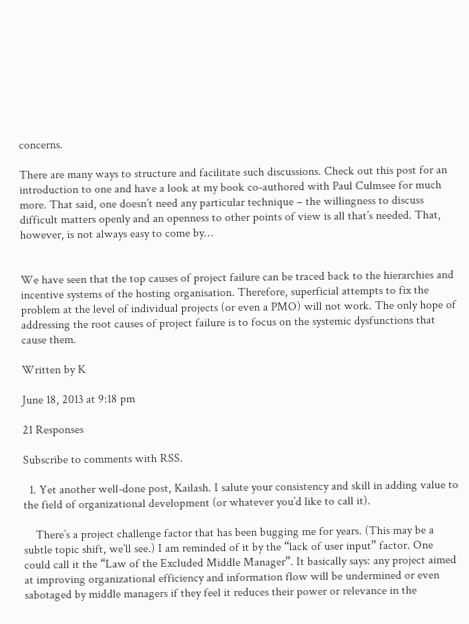concerns.

There are many ways to structure and facilitate such discussions. Check out this post for an introduction to one and have a look at my book co-authored with Paul Culmsee for much more. That said, one doesn’t need any particular technique – the willingness to discuss difficult matters openly and an openness to other points of view is all that’s needed. That, however, is not always easy to come by…


We have seen that the top causes of project failure can be traced back to the hierarchies and incentive systems of the hosting organisation. Therefore, superficial attempts to fix the problem at the level of individual projects (or even a PMO) will not work. The only hope of addressing the root causes of project failure is to focus on the systemic dysfunctions that cause them.

Written by K

June 18, 2013 at 9:18 pm

21 Responses

Subscribe to comments with RSS.

  1. Yet another well-done post, Kailash. I salute your consistency and skill in adding value to the field of organizational development (or whatever you’d like to call it).

    There’s a project challenge factor that has been bugging me for years. (This may be a subtle topic shift, we’ll see.) I am reminded of it by the “lack of user input” factor. One could call it the “Law of the Excluded Middle Manager”. It basically says: any project aimed at improving organizational efficiency and information flow will be undermined or even sabotaged by middle managers if they feel it reduces their power or relevance in the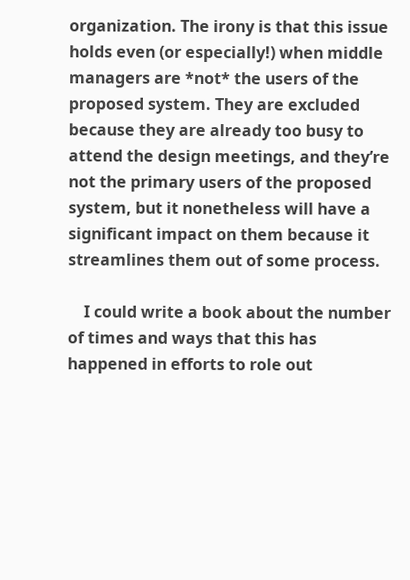organization. The irony is that this issue holds even (or especially!) when middle managers are *not* the users of the proposed system. They are excluded because they are already too busy to attend the design meetings, and they’re not the primary users of the proposed system, but it nonetheless will have a significant impact on them because it streamlines them out of some process.

    I could write a book about the number of times and ways that this has happened in efforts to role out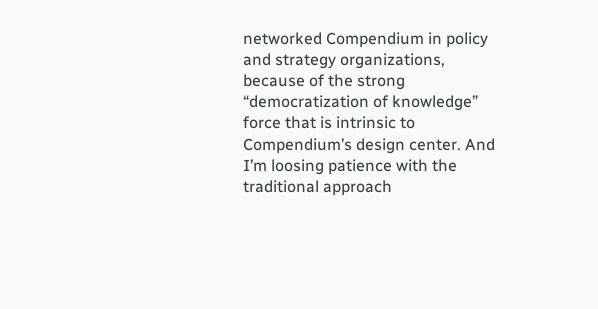networked Compendium in policy and strategy organizations, because of the strong “democratization of knowledge” force that is intrinsic to Compendium’s design center. And I’m loosing patience with the traditional approach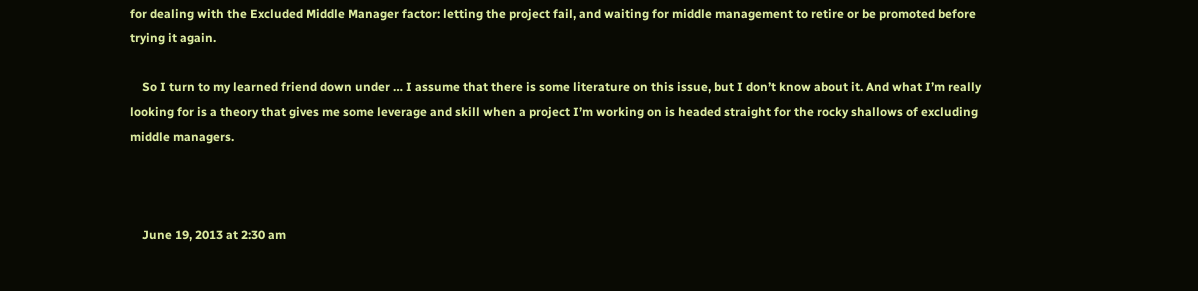for dealing with the Excluded Middle Manager factor: letting the project fail, and waiting for middle management to retire or be promoted before trying it again.

    So I turn to my learned friend down under … I assume that there is some literature on this issue, but I don’t know about it. And what I’m really looking for is a theory that gives me some leverage and skill when a project I’m working on is headed straight for the rocky shallows of excluding middle managers.



    June 19, 2013 at 2:30 am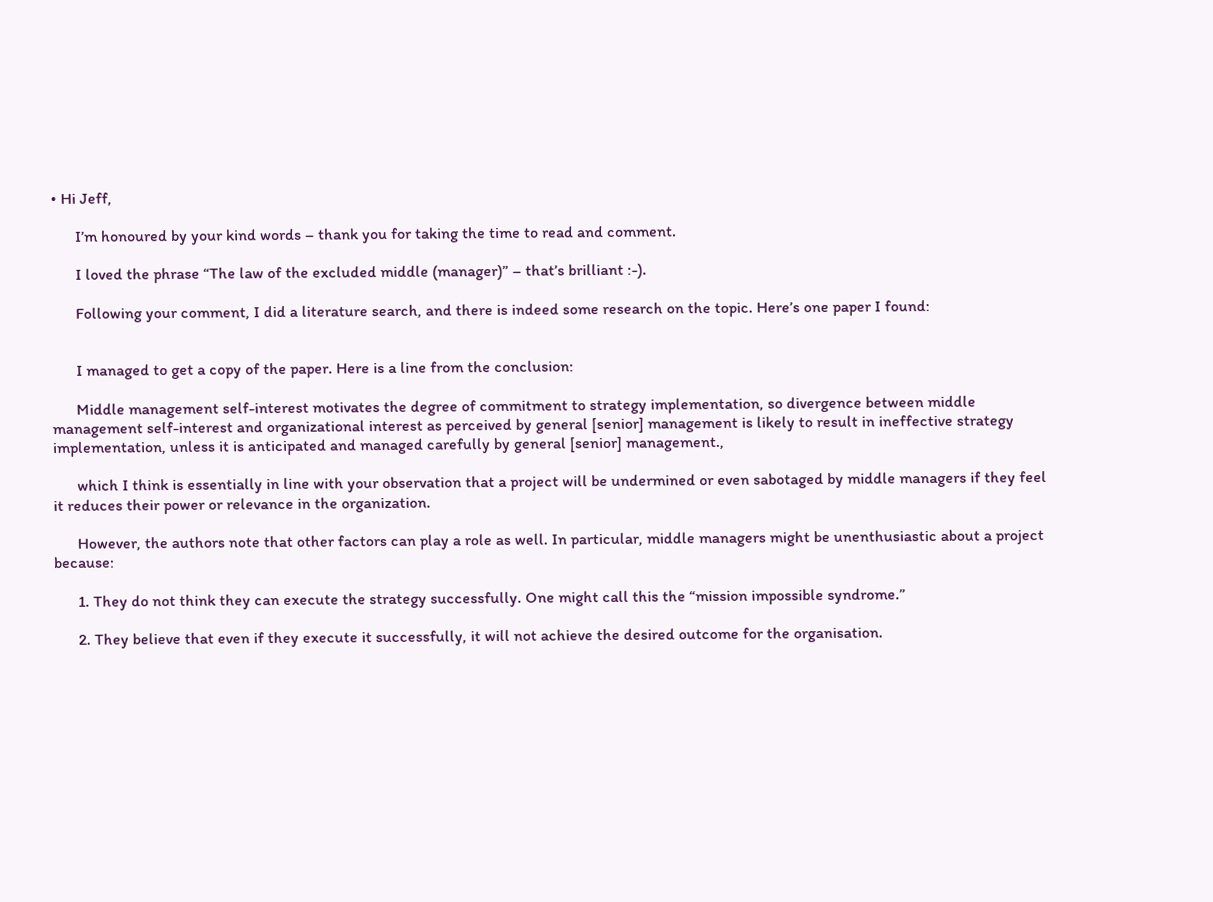• Hi Jeff,

      I’m honoured by your kind words – thank you for taking the time to read and comment.

      I loved the phrase “The law of the excluded middle (manager)” – that’s brilliant :-).

      Following your comment, I did a literature search, and there is indeed some research on the topic. Here’s one paper I found:


      I managed to get a copy of the paper. Here is a line from the conclusion:

      Middle management self-interest motivates the degree of commitment to strategy implementation, so divergence between middle management self-interest and organizational interest as perceived by general [senior] management is likely to result in ineffective strategy implementation, unless it is anticipated and managed carefully by general [senior] management.,

      which I think is essentially in line with your observation that a project will be undermined or even sabotaged by middle managers if they feel it reduces their power or relevance in the organization.

      However, the authors note that other factors can play a role as well. In particular, middle managers might be unenthusiastic about a project because:

      1. They do not think they can execute the strategy successfully. One might call this the “mission impossible syndrome.”

      2. They believe that even if they execute it successfully, it will not achieve the desired outcome for the organisation.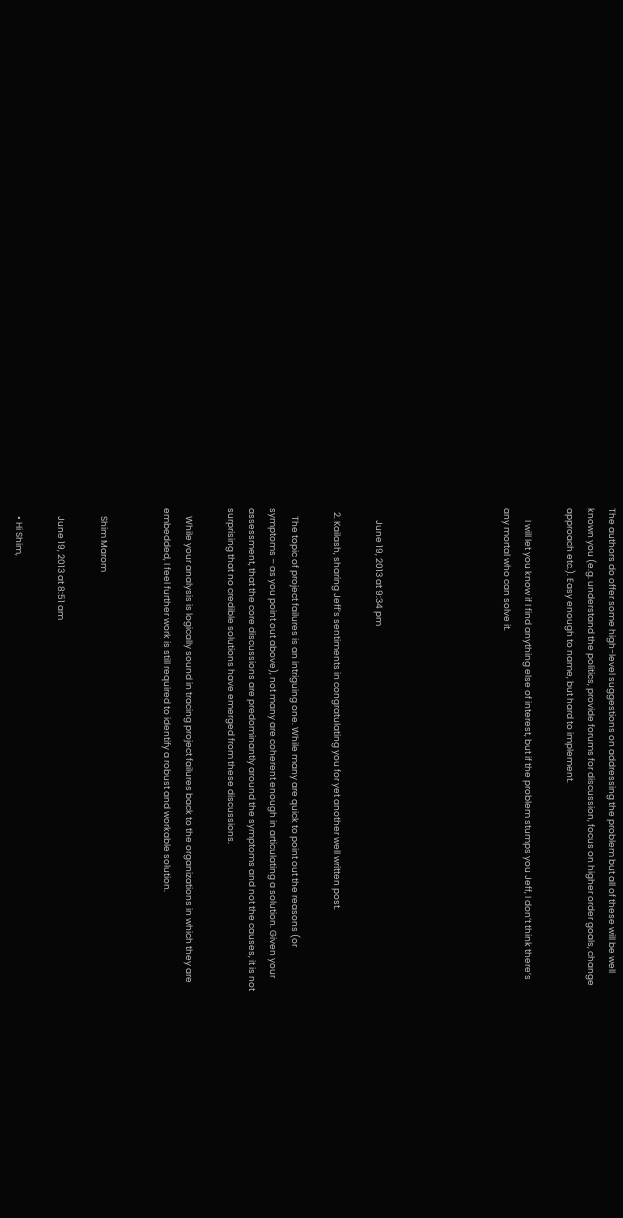The authors do offer some high-level suggestions on addressing the problem but all of these will be well known you (e.g. understand the politics, provide forums for discussion, focus on higher order goals, change approach etc.). Easy enough to name, but hard to implement.

      I will let you know if I find anything else of interest, but if the problem stumps you Jeff, I don’t think there’s any mortal who can solve it.





      June 19, 2013 at 9:34 pm

  2. Kailash, sharing Jeff’s sentiments in congratulating you for yet another well written post.

    The topic of project failures is an intriguing one. While many are quick to point out the reasons (or symptoms – as you point out above), not many are coherent enough in articulating a solution. Given your assessment, that the core discussions are predominantly around the symptoms and not the causes, it is not surprising that no credible solutions have emerged from these discussions.

    While your analysis is logically sound in tracing project failures back to the organizations in which they are embedded, I feel further work is still required to identify a robust and workable solution.


    Shim Marom

    June 19, 2013 at 8:51 am

    • Hi Shim,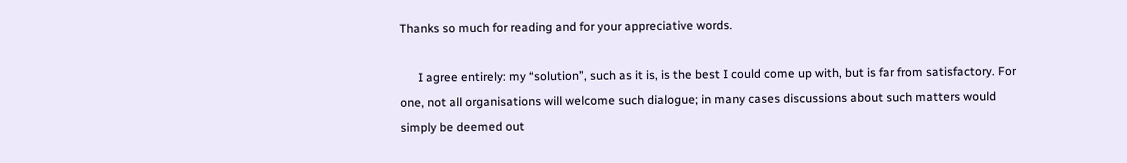Thanks so much for reading and for your appreciative words.

      I agree entirely: my “solution”, such as it is, is the best I could come up with, but is far from satisfactory. For one, not all organisations will welcome such dialogue; in many cases discussions about such matters would simply be deemed out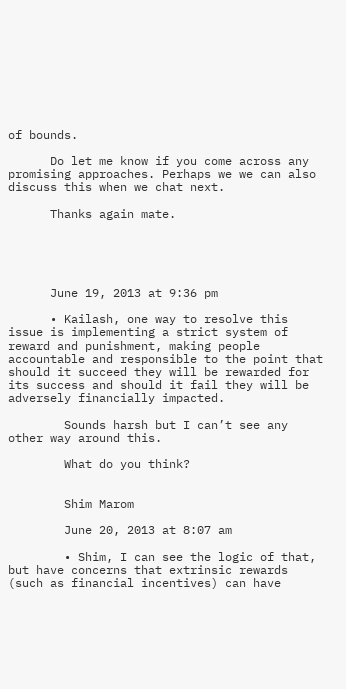of bounds.

      Do let me know if you come across any promising approaches. Perhaps we we can also discuss this when we chat next.

      Thanks again mate.





      June 19, 2013 at 9:36 pm

      • Kailash, one way to resolve this issue is implementing a strict system of reward and punishment, making people accountable and responsible to the point that should it succeed they will be rewarded for its success and should it fail they will be adversely financially impacted.

        Sounds harsh but I can’t see any other way around this.

        What do you think?


        Shim Marom

        June 20, 2013 at 8:07 am

        • Shim, I can see the logic of that, but have concerns that extrinsic rewards (such as financial incentives) can have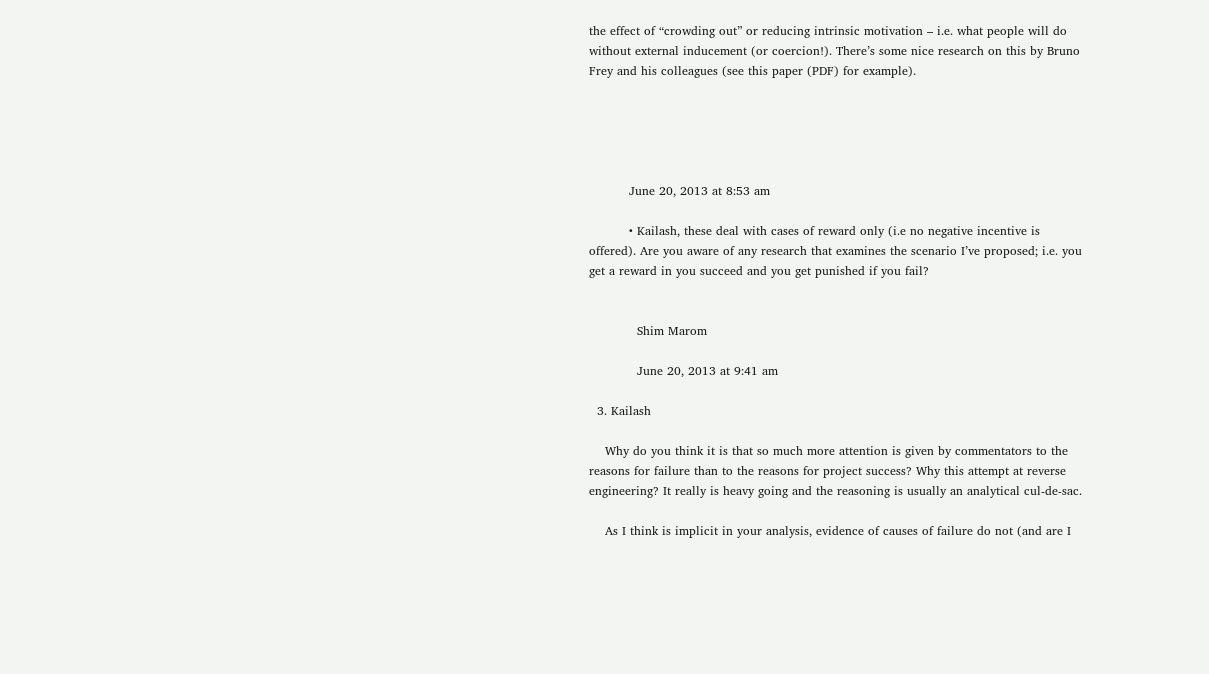the effect of “crowding out” or reducing intrinsic motivation – i.e. what people will do without external inducement (or coercion!). There’s some nice research on this by Bruno Frey and his colleagues (see this paper (PDF) for example).





          June 20, 2013 at 8:53 am

          • Kailash, these deal with cases of reward only (i.e no negative incentive is offered). Are you aware of any research that examines the scenario I’ve proposed; i.e. you get a reward in you succeed and you get punished if you fail?


            Shim Marom

            June 20, 2013 at 9:41 am

  3. Kailash

    Why do you think it is that so much more attention is given by commentators to the reasons for failure than to the reasons for project success? Why this attempt at reverse engineering? It really is heavy going and the reasoning is usually an analytical cul-de-sac.

    As I think is implicit in your analysis, evidence of causes of failure do not (and are I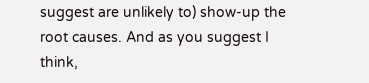suggest are unlikely to) show-up the root causes. And as you suggest I think,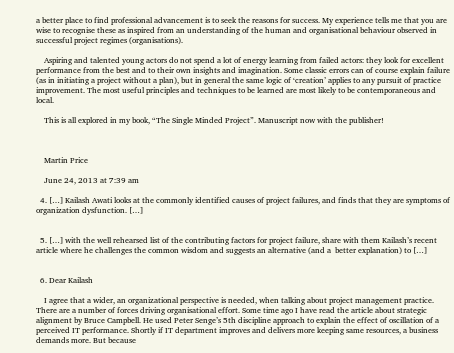a better place to find professional advancement is to seek the reasons for success. My experience tells me that you are wise to recognise these as inspired from an understanding of the human and organisational behaviour observed in successful project regimes (organisations).

    Aspiring and talented young actors do not spend a lot of energy learning from failed actors: they look for excellent performance from the best and to their own insights and imagination. Some classic errors can of course explain failure (as in initiating a project without a plan), but in general the same logic of ‘creation’ applies to any pursuit of practice improvement. The most useful principles and techniques to be learned are most likely to be contemporaneous and local.

    This is all explored in my book, “The Single Minded Project”. Manuscript now with the publisher!



    Martin Price

    June 24, 2013 at 7:39 am

  4. […] Kailash Awati looks at the commonly identified causes of project failures, and finds that they are symptoms of organization dysfunction. […]


  5. […] with the well rehearsed list of the contributing factors for project failure, share with them Kailash’s recent article where he challenges the common wisdom and suggests an alternative (and a  better explanation) to […]


  6. Dear Kailash

    I agree that a wider, an organizational perspective is needed, when talking about project management practice. There are a number of forces driving organisational effort. Some time ago I have read the article about strategic alignment by Bruce Campbell. He used Peter Senge’s 5th discipline approach to explain the effect of oscillation of a perceived IT performance. Shortly if IT department improves and delivers more keeping same resources, a business demands more. But because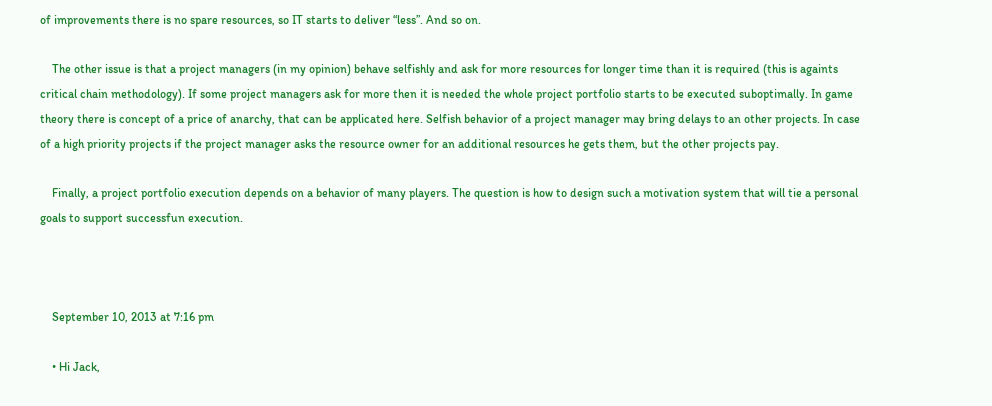of improvements there is no spare resources, so IT starts to deliver “less”. And so on.

    The other issue is that a project managers (in my opinion) behave selfishly and ask for more resources for longer time than it is required (this is againts critical chain methodology). If some project managers ask for more then it is needed the whole project portfolio starts to be executed suboptimally. In game theory there is concept of a price of anarchy, that can be applicated here. Selfish behavior of a project manager may bring delays to an other projects. In case of a high priority projects if the project manager asks the resource owner for an additional resources he gets them, but the other projects pay.

    Finally, a project portfolio execution depends on a behavior of many players. The question is how to design such a motivation system that will tie a personal goals to support successfun execution.



    September 10, 2013 at 7:16 pm

    • Hi Jack,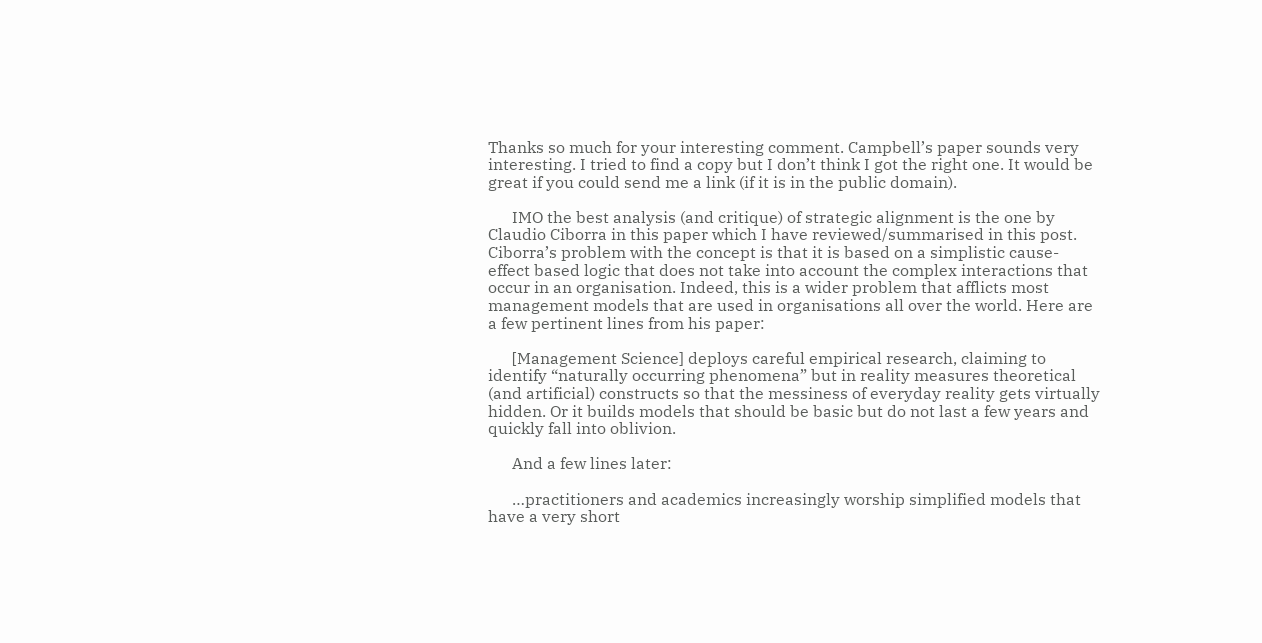Thanks so much for your interesting comment. Campbell’s paper sounds very interesting. I tried to find a copy but I don’t think I got the right one. It would be great if you could send me a link (if it is in the public domain).

      IMO the best analysis (and critique) of strategic alignment is the one by Claudio Ciborra in this paper which I have reviewed/summarised in this post. Ciborra’s problem with the concept is that it is based on a simplistic cause-effect based logic that does not take into account the complex interactions that occur in an organisation. Indeed, this is a wider problem that afflicts most management models that are used in organisations all over the world. Here are a few pertinent lines from his paper:

      [Management Science] deploys careful empirical research, claiming to identify “naturally occurring phenomena” but in reality measures theoretical (and artificial) constructs so that the messiness of everyday reality gets virtually hidden. Or it builds models that should be basic but do not last a few years and quickly fall into oblivion.

      And a few lines later:

      …practitioners and academics increasingly worship simplified models that have a very short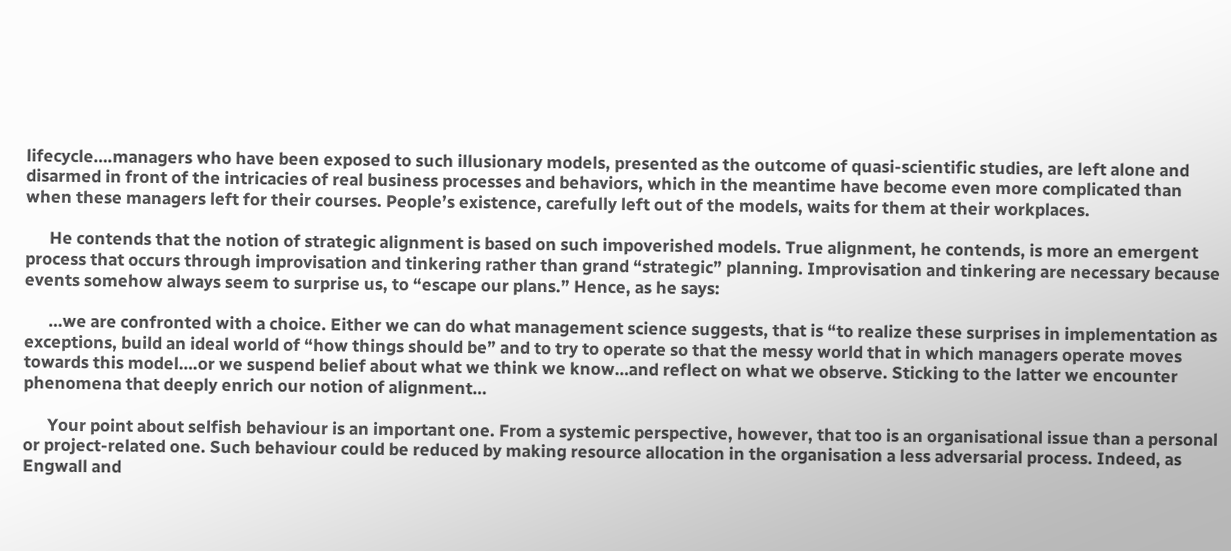lifecycle….managers who have been exposed to such illusionary models, presented as the outcome of quasi-scientific studies, are left alone and disarmed in front of the intricacies of real business processes and behaviors, which in the meantime have become even more complicated than when these managers left for their courses. People’s existence, carefully left out of the models, waits for them at their workplaces.

      He contends that the notion of strategic alignment is based on such impoverished models. True alignment, he contends, is more an emergent process that occurs through improvisation and tinkering rather than grand “strategic” planning. Improvisation and tinkering are necessary because events somehow always seem to surprise us, to “escape our plans.” Hence, as he says:

      …we are confronted with a choice. Either we can do what management science suggests, that is “to realize these surprises in implementation as exceptions, build an ideal world of “how things should be” and to try to operate so that the messy world that in which managers operate moves towards this model….or we suspend belief about what we think we know…and reflect on what we observe. Sticking to the latter we encounter phenomena that deeply enrich our notion of alignment…

      Your point about selfish behaviour is an important one. From a systemic perspective, however, that too is an organisational issue than a personal or project-related one. Such behaviour could be reduced by making resource allocation in the organisation a less adversarial process. Indeed, as Engwall and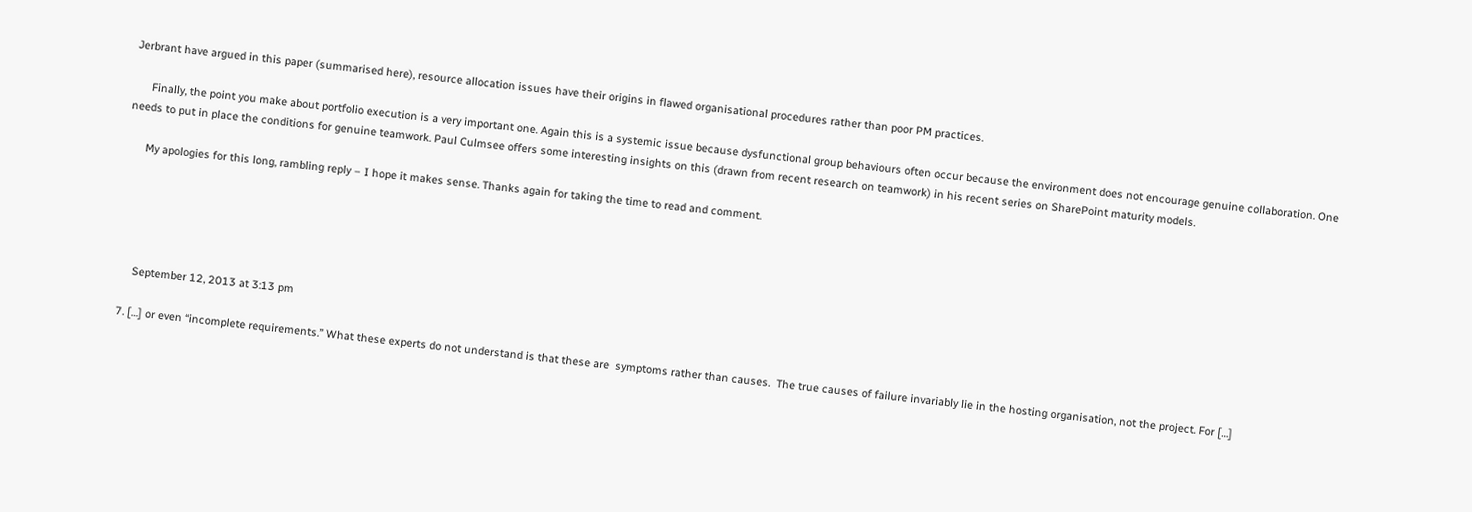Jerbrant have argued in this paper (summarised here), resource allocation issues have their origins in flawed organisational procedures rather than poor PM practices.

      Finally, the point you make about portfolio execution is a very important one. Again this is a systemic issue because dysfunctional group behaviours often occur because the environment does not encourage genuine collaboration. One needs to put in place the conditions for genuine teamwork. Paul Culmsee offers some interesting insights on this (drawn from recent research on teamwork) in his recent series on SharePoint maturity models.

      My apologies for this long, rambling reply – I hope it makes sense. Thanks again for taking the time to read and comment.





      September 12, 2013 at 3:13 pm

  7. […] or even “incomplete requirements.” What these experts do not understand is that these are  symptoms rather than causes.  The true causes of failure invariably lie in the hosting organisation, not the project. For […]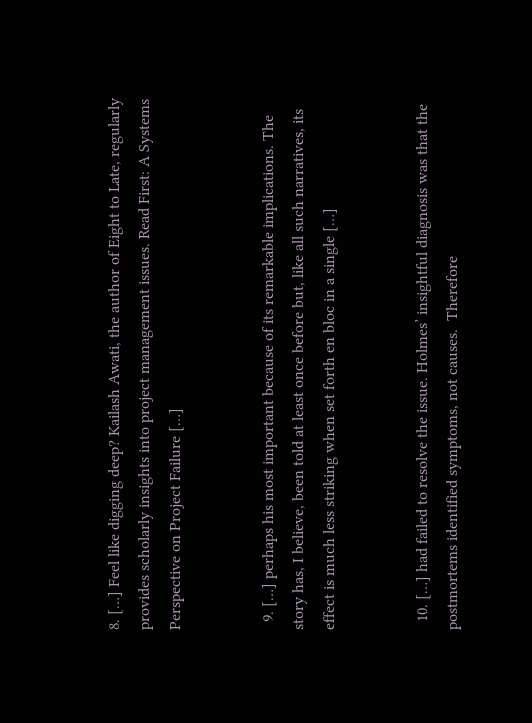8. […] Feel like digging deep? Kailash Awati, the author of Eight to Late, regularly provides scholarly insights into project management issues. Read First: A Systems Perspective on Project Failure […]


  9. […] perhaps his most important because of its remarkable implications. The story has, I believe, been told at least once before but, like all such narratives, its effect is much less striking when set forth en bloc in a single […]


  10. […] had failed to resolve the issue. Holmes’ insightful diagnosis was that the postmortems identified symptoms, not causes.  Therefore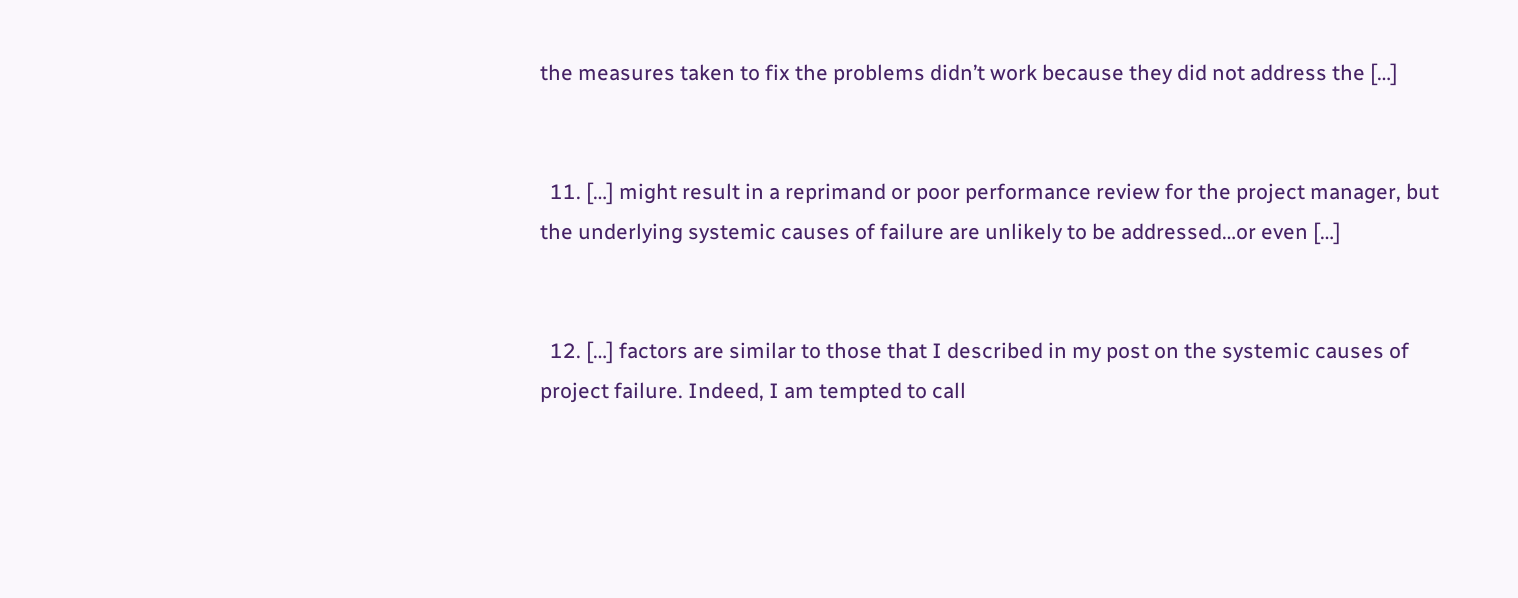the measures taken to fix the problems didn’t work because they did not address the […]


  11. […] might result in a reprimand or poor performance review for the project manager, but the underlying systemic causes of failure are unlikely to be addressed…or even […]


  12. […] factors are similar to those that I described in my post on the systemic causes of project failure. Indeed, I am tempted to call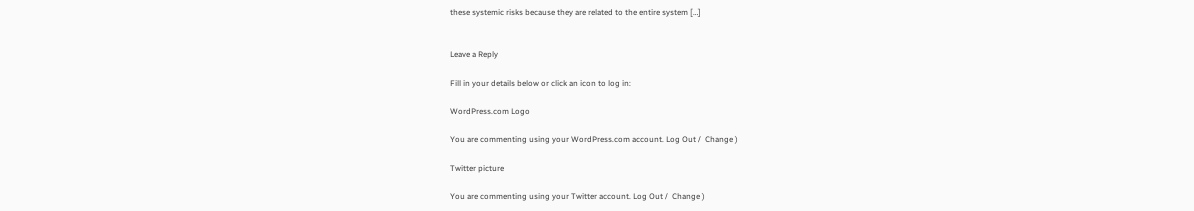these systemic risks because they are related to the entire system […]


Leave a Reply

Fill in your details below or click an icon to log in:

WordPress.com Logo

You are commenting using your WordPress.com account. Log Out /  Change )

Twitter picture

You are commenting using your Twitter account. Log Out /  Change )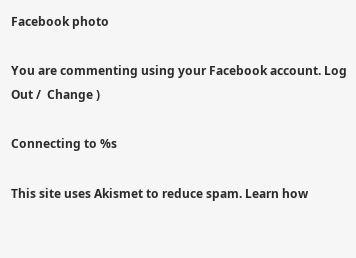Facebook photo

You are commenting using your Facebook account. Log Out /  Change )

Connecting to %s

This site uses Akismet to reduce spam. Learn how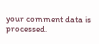your comment data is processed.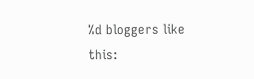%d bloggers like this: